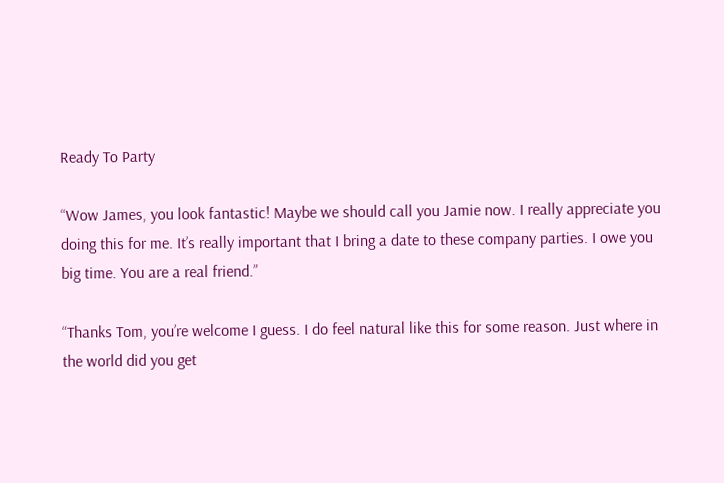Ready To Party

“Wow James, you look fantastic! Maybe we should call you Jamie now. I really appreciate you doing this for me. It’s really important that I bring a date to these company parties. I owe you big time. You are a real friend.”

“Thanks Tom, you’re welcome I guess. I do feel natural like this for some reason. Just where in the world did you get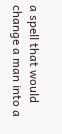a spell that would change a man into a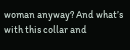woman anyway? And what’s with this collar and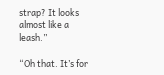strap? It looks almost like a leash.”

“Oh that. It’s for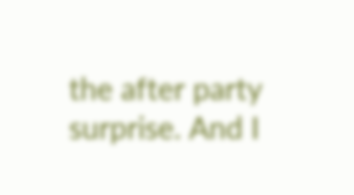the after party surprise. And I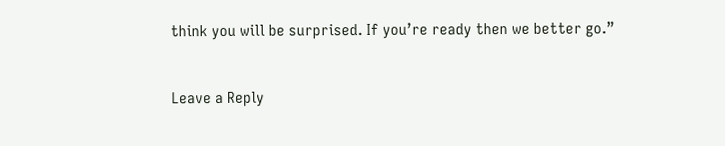think you will be surprised. If you’re ready then we better go.”


Leave a Reply